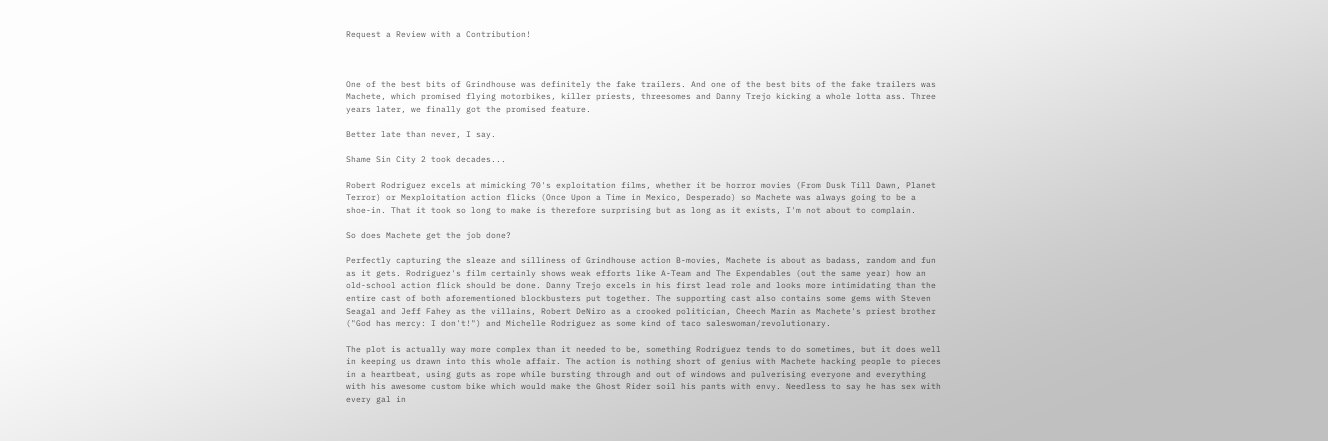Request a Review with a Contribution!



One of the best bits of Grindhouse was definitely the fake trailers. And one of the best bits of the fake trailers was Machete, which promised flying motorbikes, killer priests, threesomes and Danny Trejo kicking a whole lotta ass. Three years later, we finally got the promised feature.

Better late than never, I say.

Shame Sin City 2 took decades...

Robert Rodriguez excels at mimicking 70's exploitation films, whether it be horror movies (From Dusk Till Dawn, Planet Terror) or Mexploitation action flicks (Once Upon a Time in Mexico, Desperado) so Machete was always going to be a shoe-in. That it took so long to make is therefore surprising but as long as it exists, I'm not about to complain.

So does Machete get the job done?

Perfectly capturing the sleaze and silliness of Grindhouse action B-movies, Machete is about as badass, random and fun as it gets. Rodriguez's film certainly shows weak efforts like A-Team and The Expendables (out the same year) how an old-school action flick should be done. Danny Trejo excels in his first lead role and looks more intimidating than the entire cast of both aforementioned blockbusters put together. The supporting cast also contains some gems with Steven Seagal and Jeff Fahey as the villains, Robert DeNiro as a crooked politician, Cheech Marin as Machete's priest brother ("God has mercy: I don't!") and Michelle Rodriguez as some kind of taco saleswoman/revolutionary.

The plot is actually way more complex than it needed to be, something Rodriguez tends to do sometimes, but it does well in keeping us drawn into this whole affair. The action is nothing short of genius with Machete hacking people to pieces in a heartbeat, using guts as rope while bursting through and out of windows and pulverising everyone and everything with his awesome custom bike which would make the Ghost Rider soil his pants with envy. Needless to say he has sex with every gal in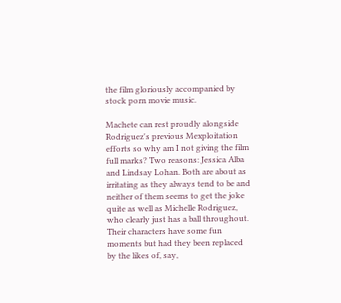the film gloriously accompanied by stock porn movie music.

Machete can rest proudly alongside Rodriguez's previous Mexploitation efforts so why am I not giving the film full marks? Two reasons: Jessica Alba and Lindsay Lohan. Both are about as irritating as they always tend to be and neither of them seems to get the joke quite as well as Michelle Rodriguez, who clearly just has a ball throughout. Their characters have some fun moments but had they been replaced by the likes of, say,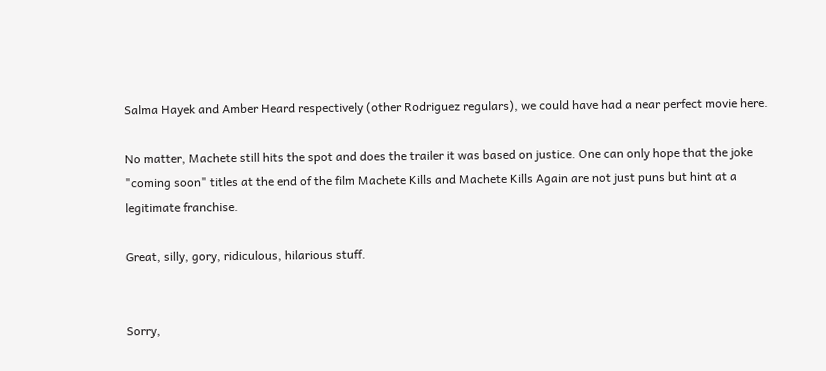Salma Hayek and Amber Heard respectively (other Rodriguez regulars), we could have had a near perfect movie here.

No matter, Machete still hits the spot and does the trailer it was based on justice. One can only hope that the joke "coming soon" titles at the end of the film Machete Kills and Machete Kills Again are not just puns but hint at a legitimate franchise.

Great, silly, gory, ridiculous, hilarious stuff.


Sorry,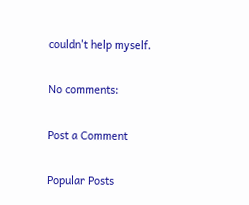couldn't help myself.

No comments:

Post a Comment

Popular Posts